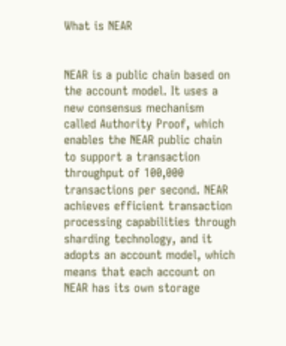What is NEAR


NEAR is a public chain based on the account model. It uses a new consensus mechanism called Authority Proof, which enables the NEAR public chain to support a transaction throughput of 100,000 transactions per second. NEAR achieves efficient transaction processing capabilities through sharding technology, and it adopts an account model, which means that each account on NEAR has its own storage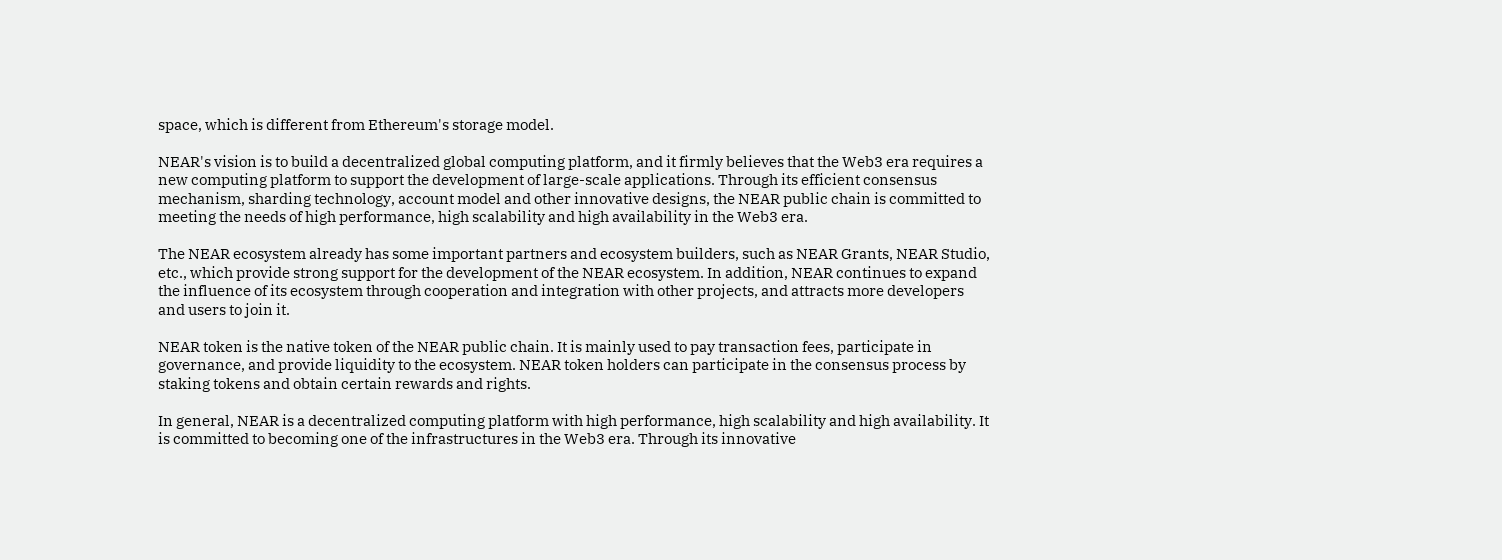space, which is different from Ethereum's storage model.

NEAR's vision is to build a decentralized global computing platform, and it firmly believes that the Web3 era requires a new computing platform to support the development of large-scale applications. Through its efficient consensus mechanism, sharding technology, account model and other innovative designs, the NEAR public chain is committed to meeting the needs of high performance, high scalability and high availability in the Web3 era.

The NEAR ecosystem already has some important partners and ecosystem builders, such as NEAR Grants, NEAR Studio, etc., which provide strong support for the development of the NEAR ecosystem. In addition, NEAR continues to expand the influence of its ecosystem through cooperation and integration with other projects, and attracts more developers and users to join it.

NEAR token is the native token of the NEAR public chain. It is mainly used to pay transaction fees, participate in governance, and provide liquidity to the ecosystem. NEAR token holders can participate in the consensus process by staking tokens and obtain certain rewards and rights.

In general, NEAR is a decentralized computing platform with high performance, high scalability and high availability. It is committed to becoming one of the infrastructures in the Web3 era. Through its innovative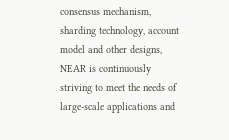consensus mechanism, sharding technology, account model and other designs, NEAR is continuously striving to meet the needs of large-scale applications and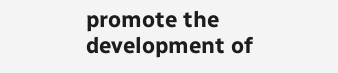promote the development of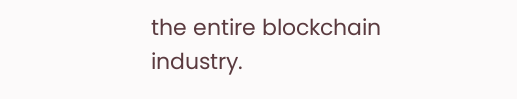the entire blockchain industry.